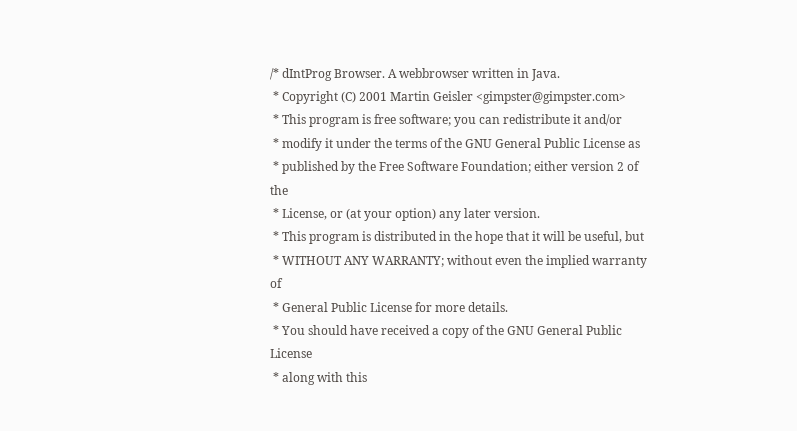/* dIntProg Browser. A webbrowser written in Java.
 * Copyright (C) 2001 Martin Geisler <gimpster@gimpster.com>
 * This program is free software; you can redistribute it and/or
 * modify it under the terms of the GNU General Public License as
 * published by the Free Software Foundation; either version 2 of the
 * License, or (at your option) any later version.
 * This program is distributed in the hope that it will be useful, but
 * WITHOUT ANY WARRANTY; without even the implied warranty of
 * General Public License for more details.
 * You should have received a copy of the GNU General Public License
 * along with this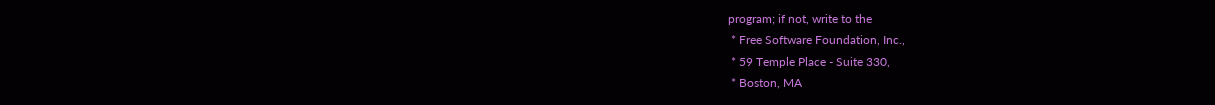program; if not, write to the
 * Free Software Foundation, Inc.,
 * 59 Temple Place - Suite 330,
 * Boston, MA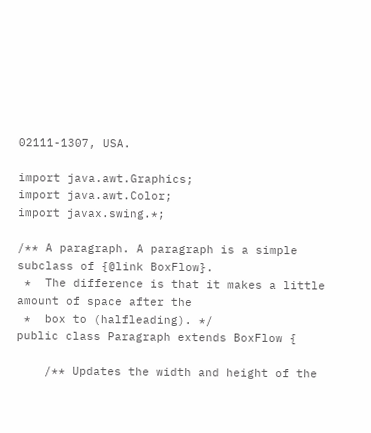02111-1307, USA.

import java.awt.Graphics;
import java.awt.Color;
import javax.swing.*;

/** A paragraph. A paragraph is a simple subclass of {@link BoxFlow}.
 *  The difference is that it makes a little amount of space after the
 *  box to (halfleading). */
public class Paragraph extends BoxFlow {

    /** Updates the width and height of the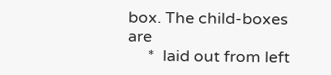box. The child-boxes are
     *  laid out from left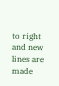to right and new lines are made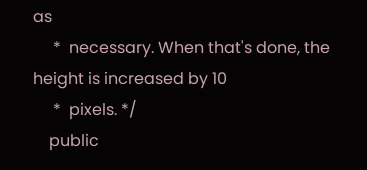as
     *  necessary. When that's done, the height is increased by 10
     *  pixels. */
    public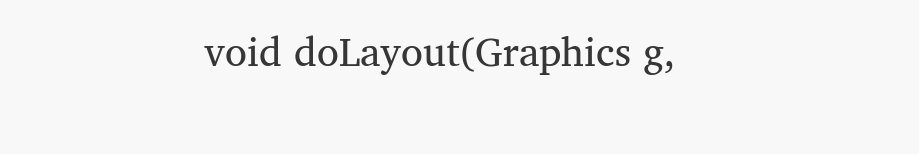void doLayout(Graphics g,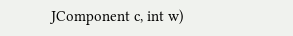JComponent c, int w)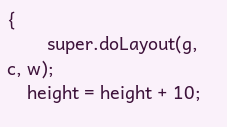{
        super.doLayout(g, c, w);
    height = height + 10;